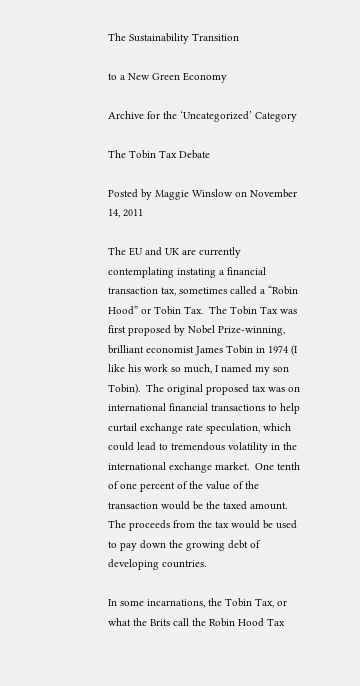The Sustainability Transition

to a New Green Economy

Archive for the ‘Uncategorized’ Category

The Tobin Tax Debate

Posted by Maggie Winslow on November 14, 2011

The EU and UK are currently contemplating instating a financial transaction tax, sometimes called a “Robin Hood” or Tobin Tax.  The Tobin Tax was first proposed by Nobel Prize-winning, brilliant economist James Tobin in 1974 (I like his work so much, I named my son Tobin).  The original proposed tax was on international financial transactions to help curtail exchange rate speculation, which could lead to tremendous volatility in the international exchange market.  One tenth of one percent of the value of the transaction would be the taxed amount.  The proceeds from the tax would be used to pay down the growing debt of developing countries.

In some incarnations, the Tobin Tax, or what the Brits call the Robin Hood Tax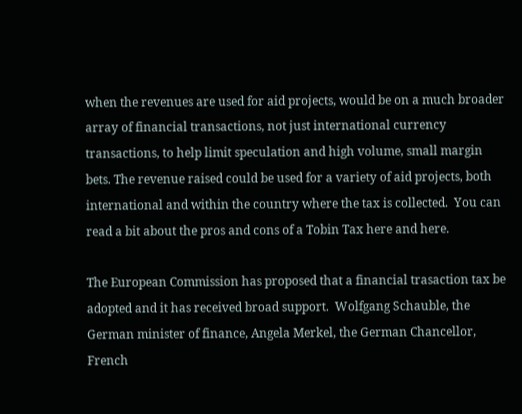when the revenues are used for aid projects, would be on a much broader array of financial transactions, not just international currency transactions, to help limit speculation and high volume, small margin bets. The revenue raised could be used for a variety of aid projects, both international and within the country where the tax is collected.  You can read a bit about the pros and cons of a Tobin Tax here and here.

The European Commission has proposed that a financial trasaction tax be adopted and it has received broad support.  Wolfgang Schauble, the German minister of finance, Angela Merkel, the German Chancellor, French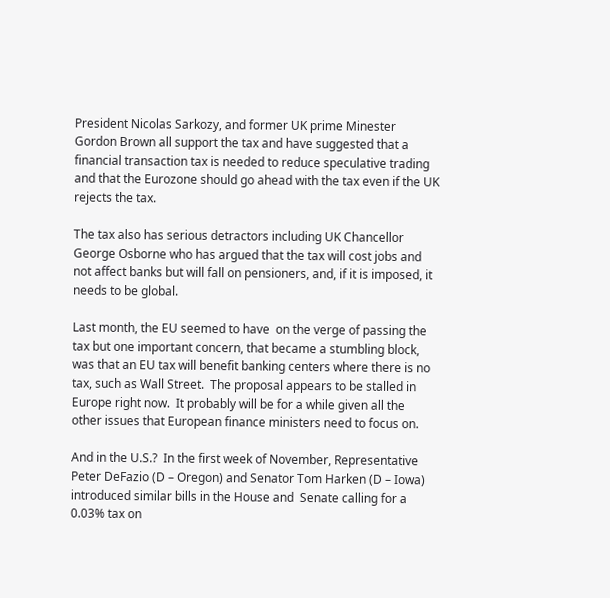President Nicolas Sarkozy, and former UK prime Minester Gordon Brown all support the tax and have suggested that a financial transaction tax is needed to reduce speculative trading and that the Eurozone should go ahead with the tax even if the UK rejects the tax.

The tax also has serious detractors including UK Chancellor George Osborne who has argued that the tax will cost jobs and not affect banks but will fall on pensioners, and, if it is imposed, it needs to be global.

Last month, the EU seemed to have  on the verge of passing the tax but one important concern, that became a stumbling block, was that an EU tax will benefit banking centers where there is no tax, such as Wall Street.  The proposal appears to be stalled in Europe right now.  It probably will be for a while given all the other issues that European finance ministers need to focus on.

And in the U.S.?  In the first week of November, Representative Peter DeFazio (D – Oregon) and Senator Tom Harken (D – Iowa) introduced similar bills in the House and  Senate calling for a 0.03% tax on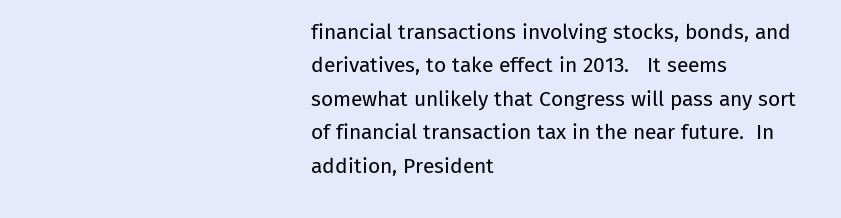financial transactions involving stocks, bonds, and derivatives, to take effect in 2013.   It seems somewhat unlikely that Congress will pass any sort of financial transaction tax in the near future.  In addition, President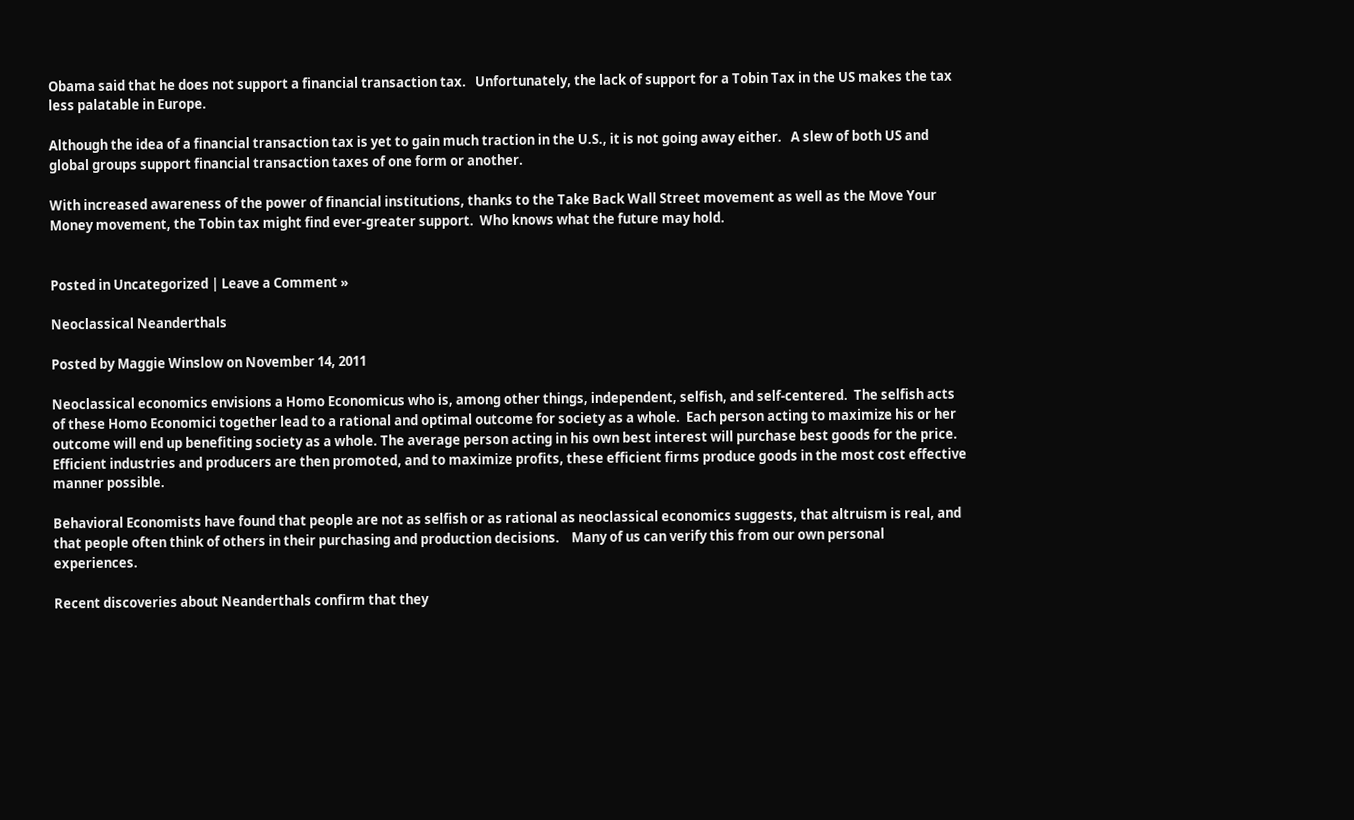Obama said that he does not support a financial transaction tax.   Unfortunately, the lack of support for a Tobin Tax in the US makes the tax less palatable in Europe.

Although the idea of a financial transaction tax is yet to gain much traction in the U.S., it is not going away either.   A slew of both US and global groups support financial transaction taxes of one form or another.

With increased awareness of the power of financial institutions, thanks to the Take Back Wall Street movement as well as the Move Your Money movement, the Tobin tax might find ever-greater support.  Who knows what the future may hold.


Posted in Uncategorized | Leave a Comment »

Neoclassical Neanderthals

Posted by Maggie Winslow on November 14, 2011

Neoclassical economics envisions a Homo Economicus who is, among other things, independent, selfish, and self-centered.  The selfish acts of these Homo Economici together lead to a rational and optimal outcome for society as a whole.  Each person acting to maximize his or her outcome will end up benefiting society as a whole. The average person acting in his own best interest will purchase best goods for the price. Efficient industries and producers are then promoted, and to maximize profits, these efficient firms produce goods in the most cost effective manner possible.

Behavioral Economists have found that people are not as selfish or as rational as neoclassical economics suggests, that altruism is real, and that people often think of others in their purchasing and production decisions.    Many of us can verify this from our own personal experiences.

Recent discoveries about Neanderthals confirm that they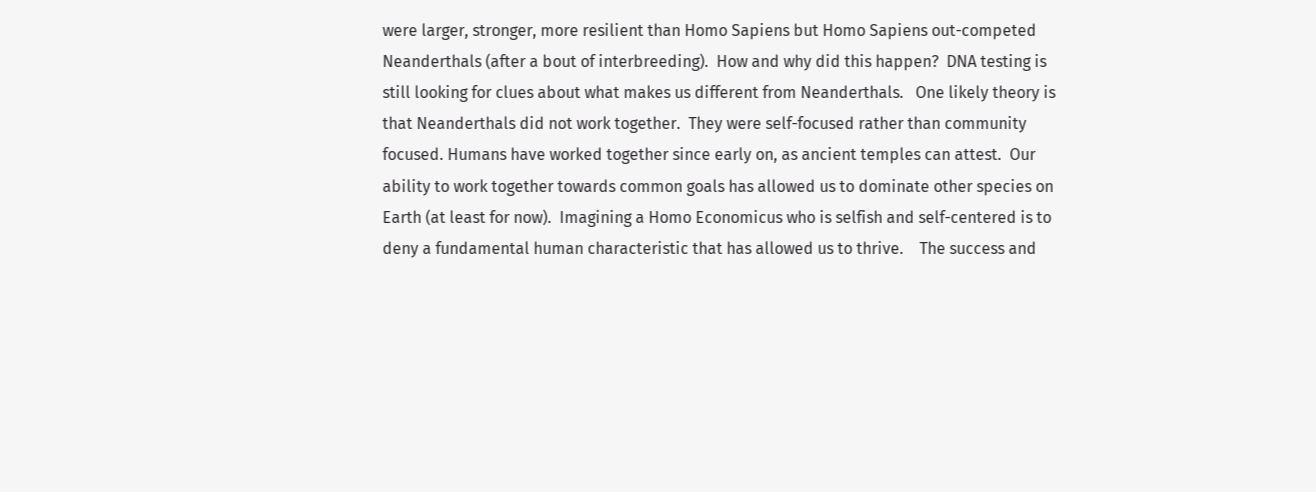were larger, stronger, more resilient than Homo Sapiens but Homo Sapiens out-competed Neanderthals (after a bout of interbreeding).  How and why did this happen?  DNA testing is still looking for clues about what makes us different from Neanderthals.   One likely theory is that Neanderthals did not work together.  They were self-focused rather than community focused. Humans have worked together since early on, as ancient temples can attest.  Our ability to work together towards common goals has allowed us to dominate other species on Earth (at least for now).  Imagining a Homo Economicus who is selfish and self-centered is to deny a fundamental human characteristic that has allowed us to thrive.    The success and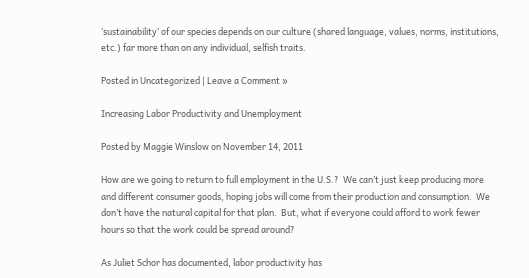‘sustainability’ of our species depends on our culture (shared language, values, norms, institutions, etc.) far more than on any individual, selfish traits.

Posted in Uncategorized | Leave a Comment »

Increasing Labor Productivity and Unemployment

Posted by Maggie Winslow on November 14, 2011

How are we going to return to full employment in the U.S.?  We can’t just keep producing more and different consumer goods, hoping jobs will come from their production and consumption.  We don’t have the natural capital for that plan.  But, what if everyone could afford to work fewer hours so that the work could be spread around?

As Juliet Schor has documented, labor productivity has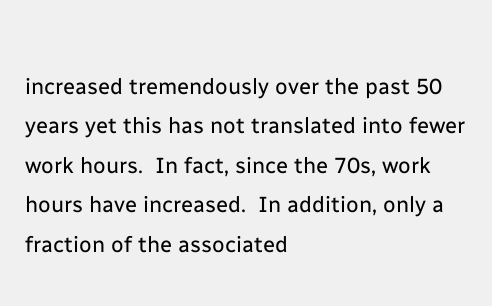increased tremendously over the past 50 years yet this has not translated into fewer work hours.  In fact, since the 70s, work hours have increased.  In addition, only a fraction of the associated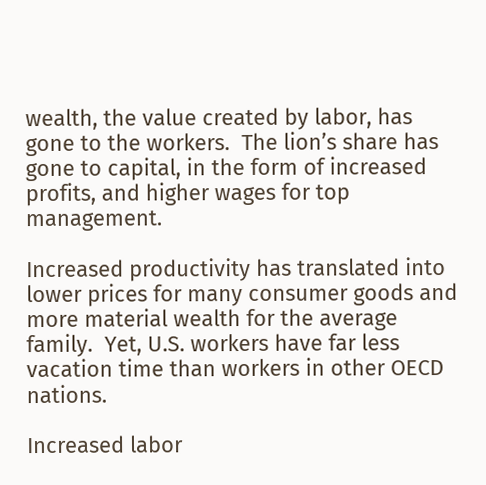wealth, the value created by labor, has gone to the workers.  The lion’s share has gone to capital, in the form of increased profits, and higher wages for top management.

Increased productivity has translated into lower prices for many consumer goods and more material wealth for the average family.  Yet, U.S. workers have far less vacation time than workers in other OECD nations.

Increased labor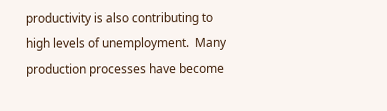productivity is also contributing to high levels of unemployment.  Many production processes have become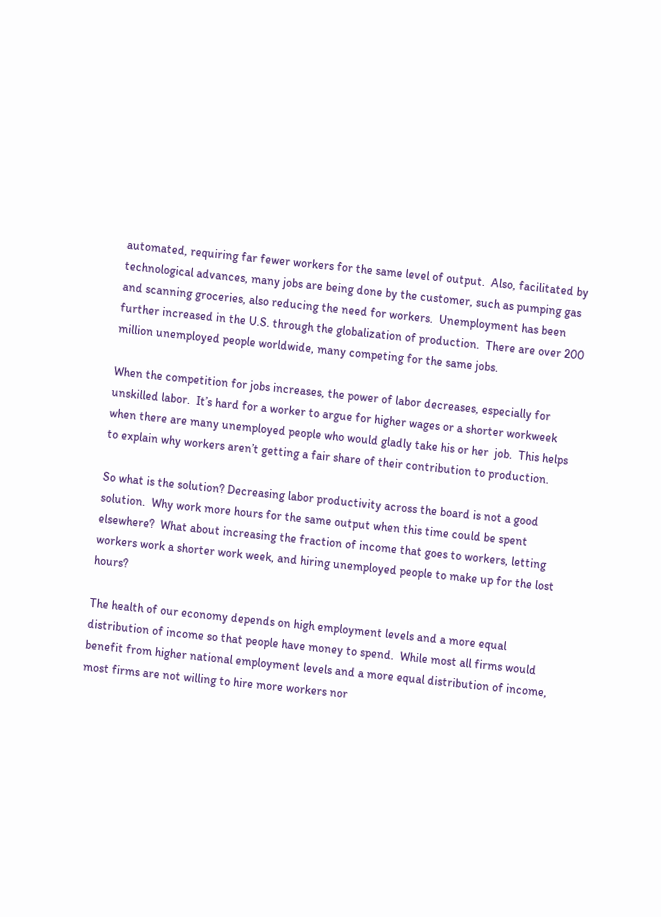automated, requiring far fewer workers for the same level of output.  Also, facilitated by technological advances, many jobs are being done by the customer, such as pumping gas and scanning groceries, also reducing the need for workers.  Unemployment has been further increased in the U.S. through the globalization of production.  There are over 200 million unemployed people worldwide, many competing for the same jobs.

When the competition for jobs increases, the power of labor decreases, especially for unskilled labor.  It’s hard for a worker to argue for higher wages or a shorter workweek when there are many unemployed people who would gladly take his or her  job.  This helps to explain why workers aren’t getting a fair share of their contribution to production.

So what is the solution? Decreasing labor productivity across the board is not a good solution.  Why work more hours for the same output when this time could be spent elsewhere?  What about increasing the fraction of income that goes to workers, letting workers work a shorter work week, and hiring unemployed people to make up for the lost hours?

The health of our economy depends on high employment levels and a more equal distribution of income so that people have money to spend.  While most all firms would benefit from higher national employment levels and a more equal distribution of income, most firms are not willing to hire more workers nor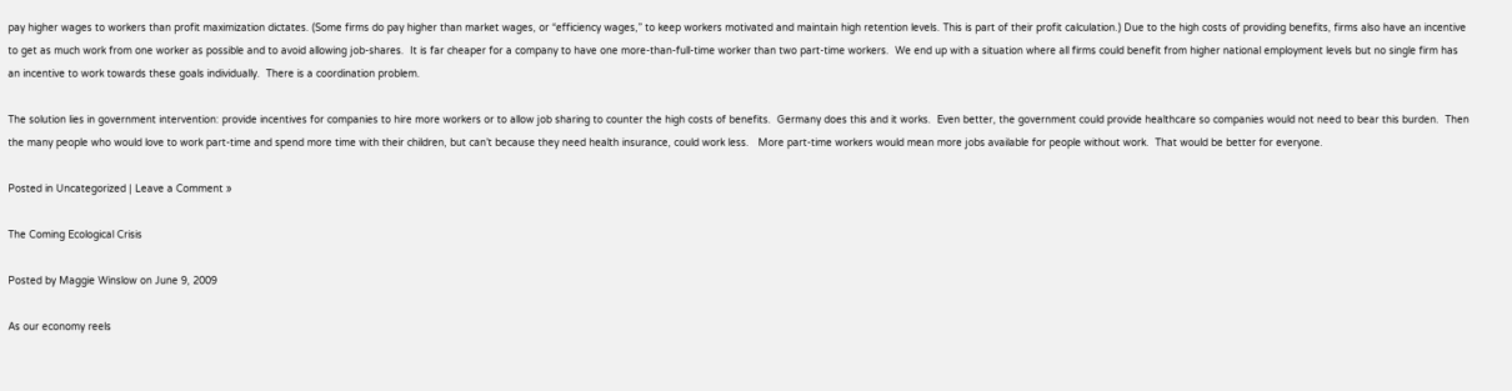pay higher wages to workers than profit maximization dictates. (Some firms do pay higher than market wages, or “efficiency wages,” to keep workers motivated and maintain high retention levels. This is part of their profit calculation.) Due to the high costs of providing benefits, firms also have an incentive to get as much work from one worker as possible and to avoid allowing job-shares.  It is far cheaper for a company to have one more-than-full-time worker than two part-time workers.  We end up with a situation where all firms could benefit from higher national employment levels but no single firm has an incentive to work towards these goals individually.  There is a coordination problem.

The solution lies in government intervention: provide incentives for companies to hire more workers or to allow job sharing to counter the high costs of benefits.  Germany does this and it works.  Even better, the government could provide healthcare so companies would not need to bear this burden.  Then the many people who would love to work part-time and spend more time with their children, but can’t because they need health insurance, could work less.   More part-time workers would mean more jobs available for people without work.  That would be better for everyone.

Posted in Uncategorized | Leave a Comment »

The Coming Ecological Crisis

Posted by Maggie Winslow on June 9, 2009

As our economy reels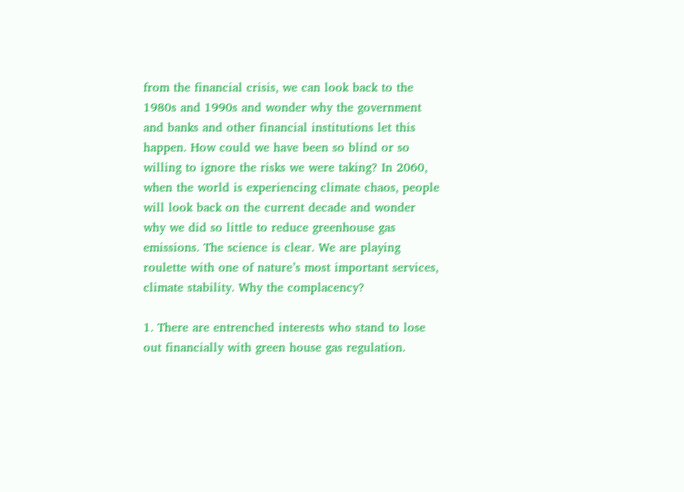from the financial crisis, we can look back to the 1980s and 1990s and wonder why the government and banks and other financial institutions let this happen. How could we have been so blind or so willing to ignore the risks we were taking? In 2060, when the world is experiencing climate chaos, people will look back on the current decade and wonder why we did so little to reduce greenhouse gas emissions. The science is clear. We are playing roulette with one of nature’s most important services, climate stability. Why the complacency?

1. There are entrenched interests who stand to lose out financially with green house gas regulation.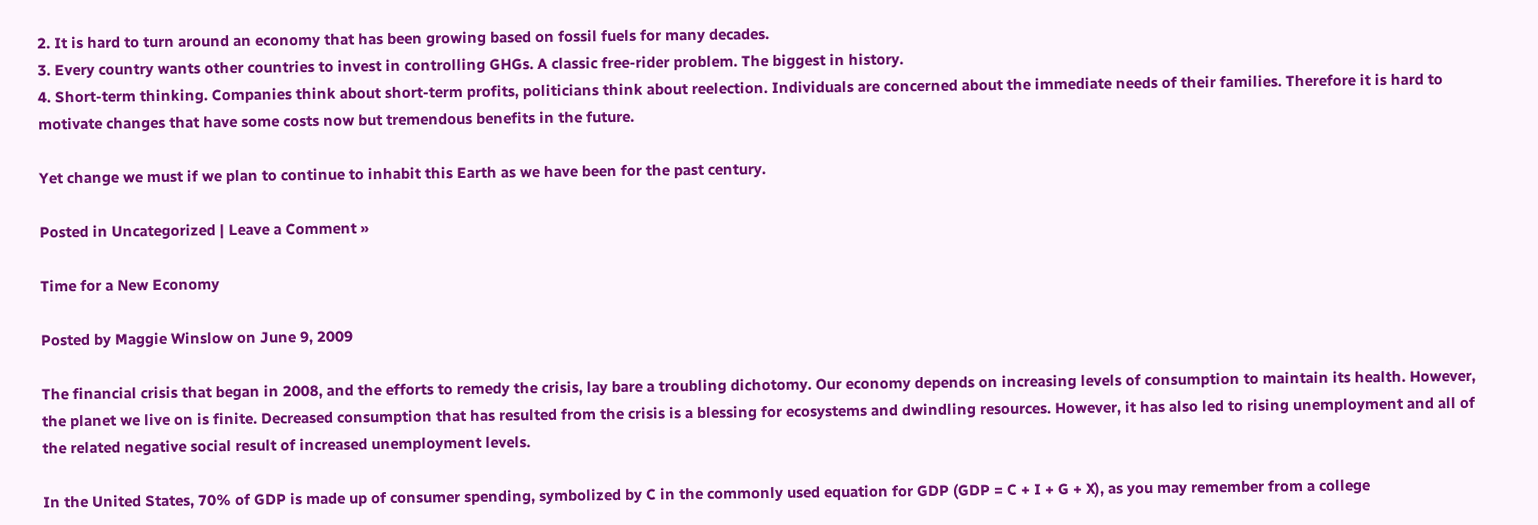2. It is hard to turn around an economy that has been growing based on fossil fuels for many decades.
3. Every country wants other countries to invest in controlling GHGs. A classic free-rider problem. The biggest in history.
4. Short-term thinking. Companies think about short-term profits, politicians think about reelection. Individuals are concerned about the immediate needs of their families. Therefore it is hard to motivate changes that have some costs now but tremendous benefits in the future.

Yet change we must if we plan to continue to inhabit this Earth as we have been for the past century.

Posted in Uncategorized | Leave a Comment »

Time for a New Economy

Posted by Maggie Winslow on June 9, 2009

The financial crisis that began in 2008, and the efforts to remedy the crisis, lay bare a troubling dichotomy. Our economy depends on increasing levels of consumption to maintain its health. However, the planet we live on is finite. Decreased consumption that has resulted from the crisis is a blessing for ecosystems and dwindling resources. However, it has also led to rising unemployment and all of the related negative social result of increased unemployment levels.

In the United States, 70% of GDP is made up of consumer spending, symbolized by C in the commonly used equation for GDP (GDP = C + I + G + X), as you may remember from a college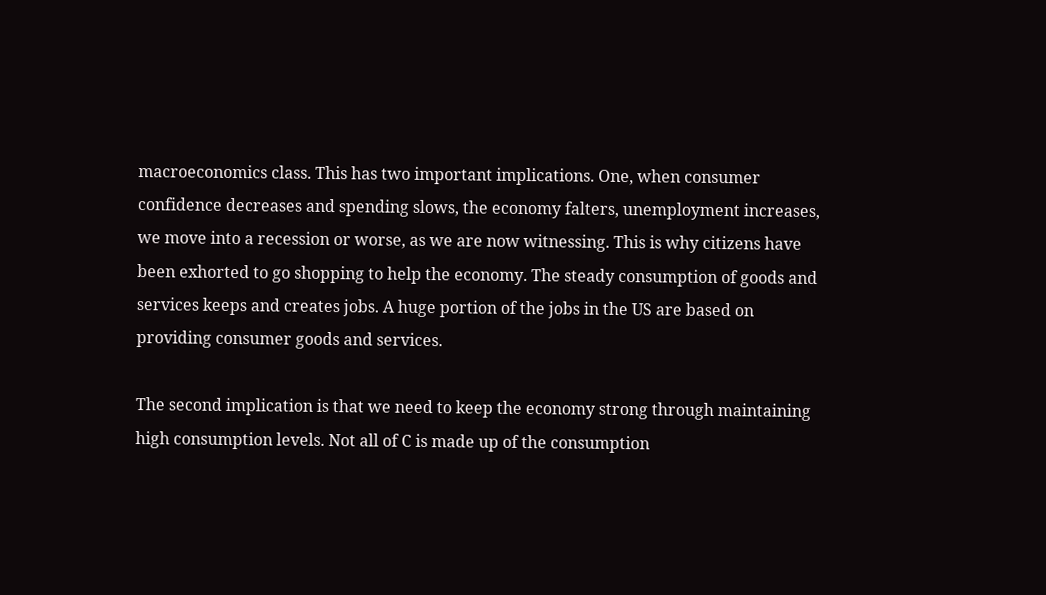macroeconomics class. This has two important implications. One, when consumer confidence decreases and spending slows, the economy falters, unemployment increases, we move into a recession or worse, as we are now witnessing. This is why citizens have been exhorted to go shopping to help the economy. The steady consumption of goods and services keeps and creates jobs. A huge portion of the jobs in the US are based on providing consumer goods and services.

The second implication is that we need to keep the economy strong through maintaining high consumption levels. Not all of C is made up of the consumption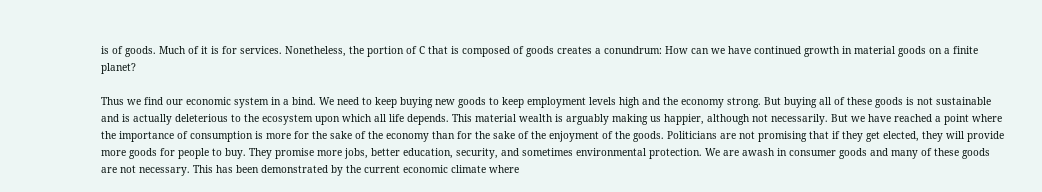is of goods. Much of it is for services. Nonetheless, the portion of C that is composed of goods creates a conundrum: How can we have continued growth in material goods on a finite planet?

Thus we find our economic system in a bind. We need to keep buying new goods to keep employment levels high and the economy strong. But buying all of these goods is not sustainable and is actually deleterious to the ecosystem upon which all life depends. This material wealth is arguably making us happier, although not necessarily. But we have reached a point where the importance of consumption is more for the sake of the economy than for the sake of the enjoyment of the goods. Politicians are not promising that if they get elected, they will provide more goods for people to buy. They promise more jobs, better education, security, and sometimes environmental protection. We are awash in consumer goods and many of these goods are not necessary. This has been demonstrated by the current economic climate where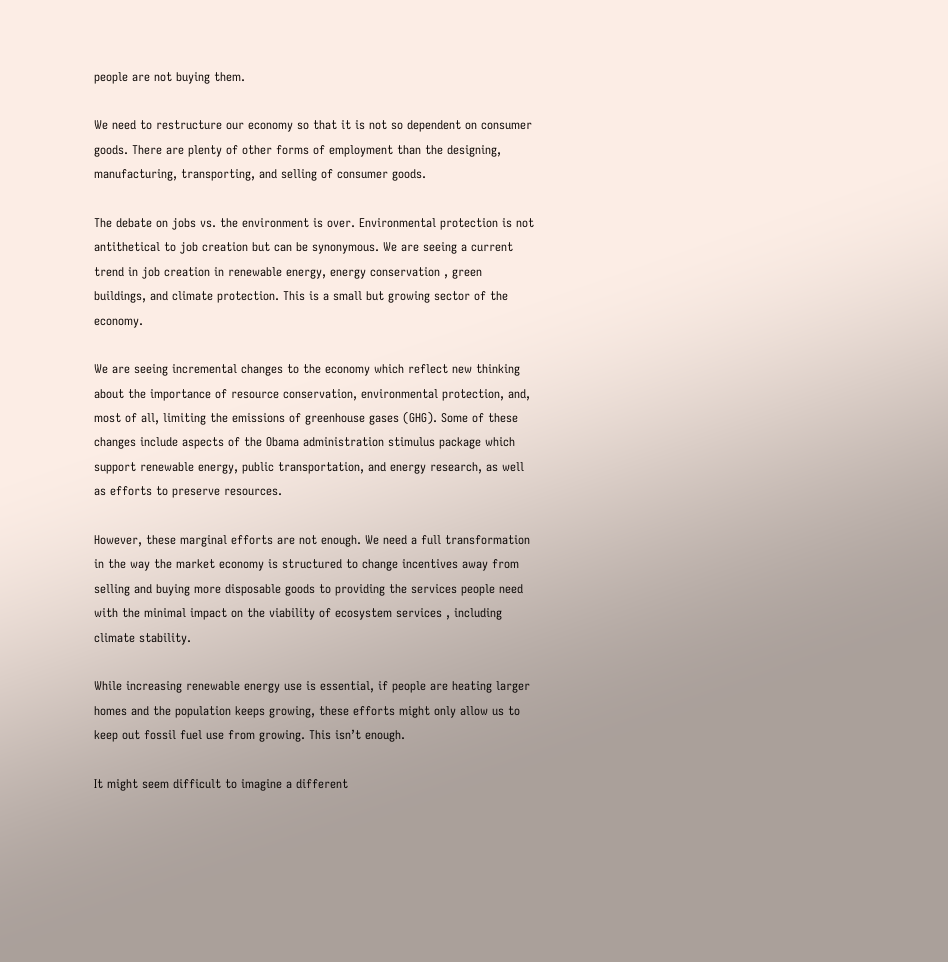people are not buying them.

We need to restructure our economy so that it is not so dependent on consumer goods. There are plenty of other forms of employment than the designing, manufacturing, transporting, and selling of consumer goods.

The debate on jobs vs. the environment is over. Environmental protection is not antithetical to job creation but can be synonymous. We are seeing a current trend in job creation in renewable energy, energy conservation , green buildings, and climate protection. This is a small but growing sector of the economy.

We are seeing incremental changes to the economy which reflect new thinking about the importance of resource conservation, environmental protection, and, most of all, limiting the emissions of greenhouse gases (GHG). Some of these changes include aspects of the Obama administration stimulus package which support renewable energy, public transportation, and energy research, as well as efforts to preserve resources.

However, these marginal efforts are not enough. We need a full transformation in the way the market economy is structured to change incentives away from selling and buying more disposable goods to providing the services people need with the minimal impact on the viability of ecosystem services , including climate stability.

While increasing renewable energy use is essential, if people are heating larger homes and the population keeps growing, these efforts might only allow us to keep out fossil fuel use from growing. This isn’t enough.

It might seem difficult to imagine a different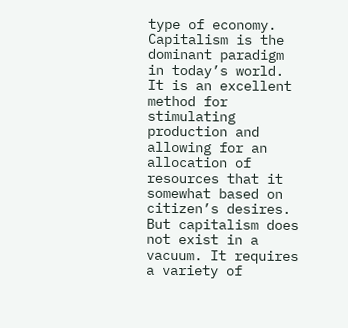type of economy. Capitalism is the dominant paradigm in today’s world. It is an excellent method for stimulating production and allowing for an allocation of resources that it somewhat based on citizen’s desires. But capitalism does not exist in a vacuum. It requires a variety of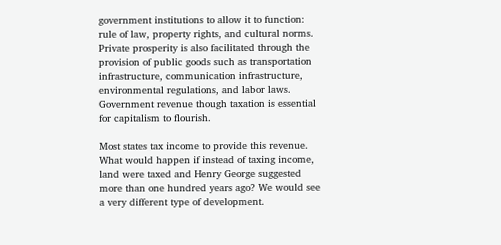government institutions to allow it to function: rule of law, property rights, and cultural norms. Private prosperity is also facilitated through the provision of public goods such as transportation infrastructure, communication infrastructure, environmental regulations, and labor laws. Government revenue though taxation is essential for capitalism to flourish.

Most states tax income to provide this revenue. What would happen if instead of taxing income, land were taxed and Henry George suggested more than one hundred years ago? We would see a very different type of development.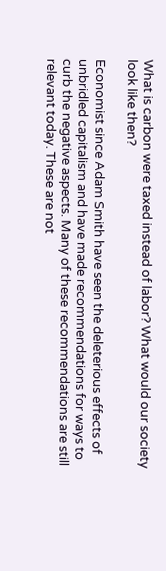What is carbon were taxed instead of labor? What would our society look like then?

Economist since Adam Smith have seen the deleterious effects of unbridled capitalism and have made recommendations for ways to curb the negative aspects. Many of these recommendations are still relevant today. These are not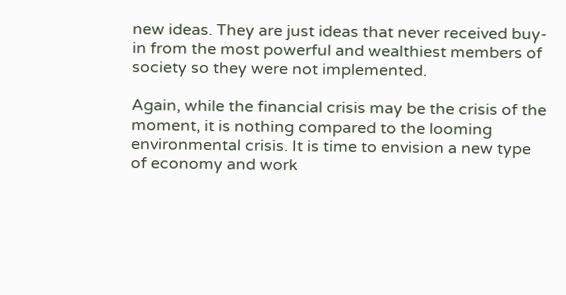new ideas. They are just ideas that never received buy-in from the most powerful and wealthiest members of society so they were not implemented.

Again, while the financial crisis may be the crisis of the moment, it is nothing compared to the looming environmental crisis. It is time to envision a new type of economy and work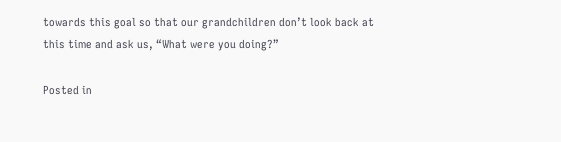towards this goal so that our grandchildren don’t look back at this time and ask us, “What were you doing?”

Posted in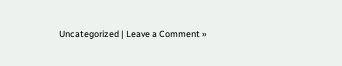Uncategorized | Leave a Comment »